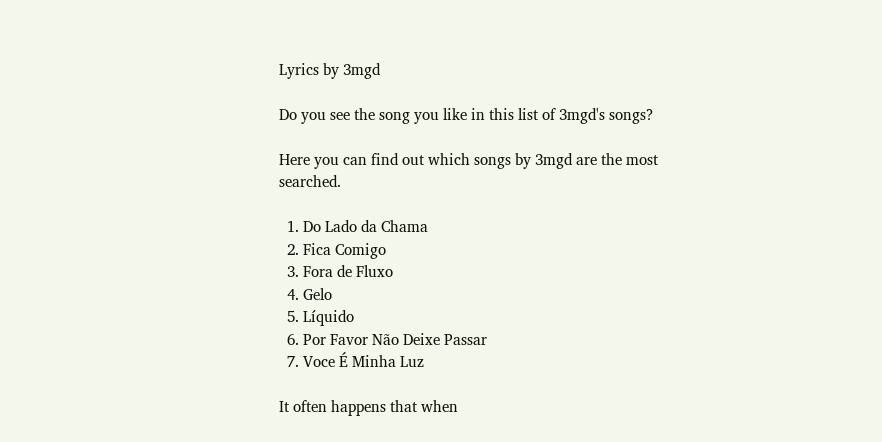Lyrics by 3mgd

Do you see the song you like in this list of 3mgd's songs?

Here you can find out which songs by 3mgd are the most searched.

  1. Do Lado da Chama
  2. Fica Comigo
  3. Fora de Fluxo
  4. Gelo
  5. Líquido
  6. Por Favor Não Deixe Passar
  7. Voce É Minha Luz

It often happens that when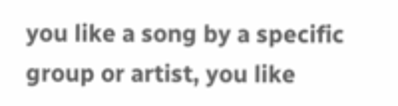you like a song by a specific group or artist, you like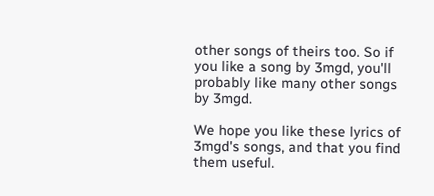other songs of theirs too. So if you like a song by 3mgd, you'll probably like many other songs by 3mgd.

We hope you like these lyrics of 3mgd's songs, and that you find them useful.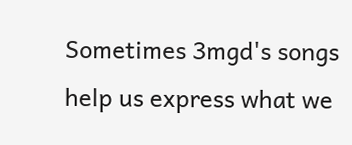Sometimes 3mgd's songs help us express what we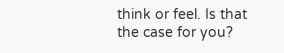think or feel. Is that the case for you?